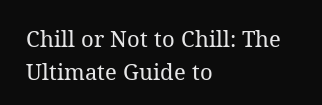Chill or Not to Chill: The Ultimate Guide to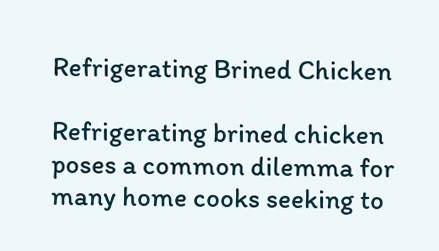Refrigerating Brined Chicken

Refrigerating brined chicken poses a common dilemma for many home cooks seeking to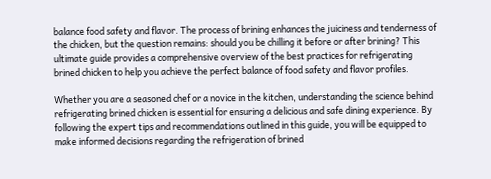balance food safety and flavor. The process of brining enhances the juiciness and tenderness of the chicken, but the question remains: should you be chilling it before or after brining? This ultimate guide provides a comprehensive overview of the best practices for refrigerating brined chicken to help you achieve the perfect balance of food safety and flavor profiles.

Whether you are a seasoned chef or a novice in the kitchen, understanding the science behind refrigerating brined chicken is essential for ensuring a delicious and safe dining experience. By following the expert tips and recommendations outlined in this guide, you will be equipped to make informed decisions regarding the refrigeration of brined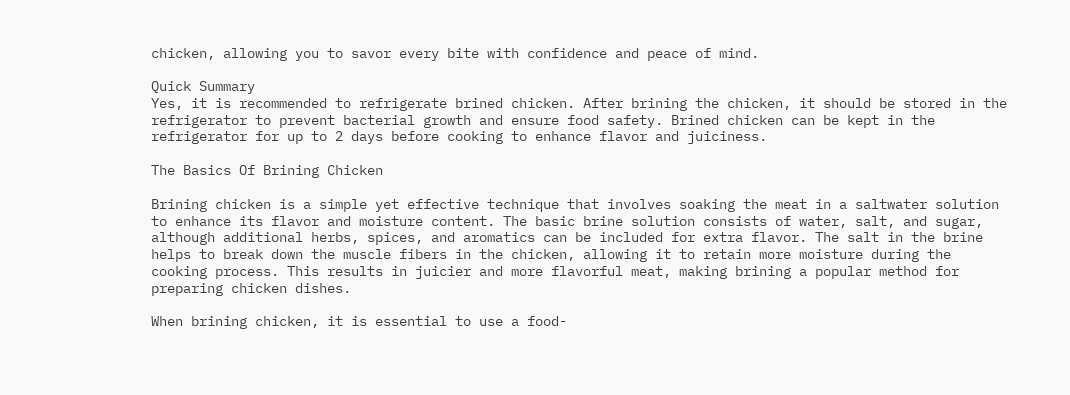chicken, allowing you to savor every bite with confidence and peace of mind.

Quick Summary
Yes, it is recommended to refrigerate brined chicken. After brining the chicken, it should be stored in the refrigerator to prevent bacterial growth and ensure food safety. Brined chicken can be kept in the refrigerator for up to 2 days before cooking to enhance flavor and juiciness.

The Basics Of Brining Chicken

Brining chicken is a simple yet effective technique that involves soaking the meat in a saltwater solution to enhance its flavor and moisture content. The basic brine solution consists of water, salt, and sugar, although additional herbs, spices, and aromatics can be included for extra flavor. The salt in the brine helps to break down the muscle fibers in the chicken, allowing it to retain more moisture during the cooking process. This results in juicier and more flavorful meat, making brining a popular method for preparing chicken dishes.

When brining chicken, it is essential to use a food-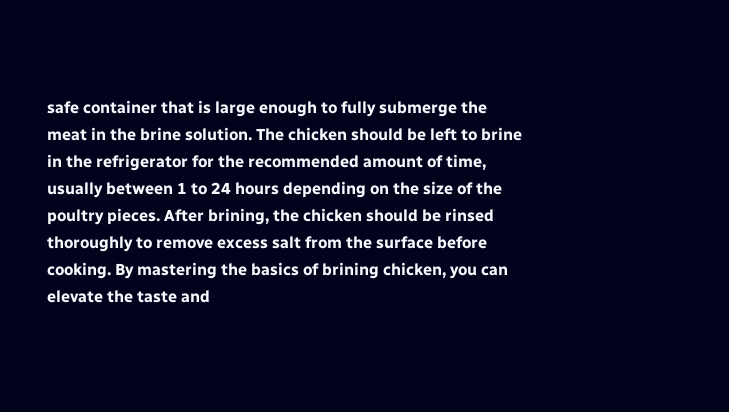safe container that is large enough to fully submerge the meat in the brine solution. The chicken should be left to brine in the refrigerator for the recommended amount of time, usually between 1 to 24 hours depending on the size of the poultry pieces. After brining, the chicken should be rinsed thoroughly to remove excess salt from the surface before cooking. By mastering the basics of brining chicken, you can elevate the taste and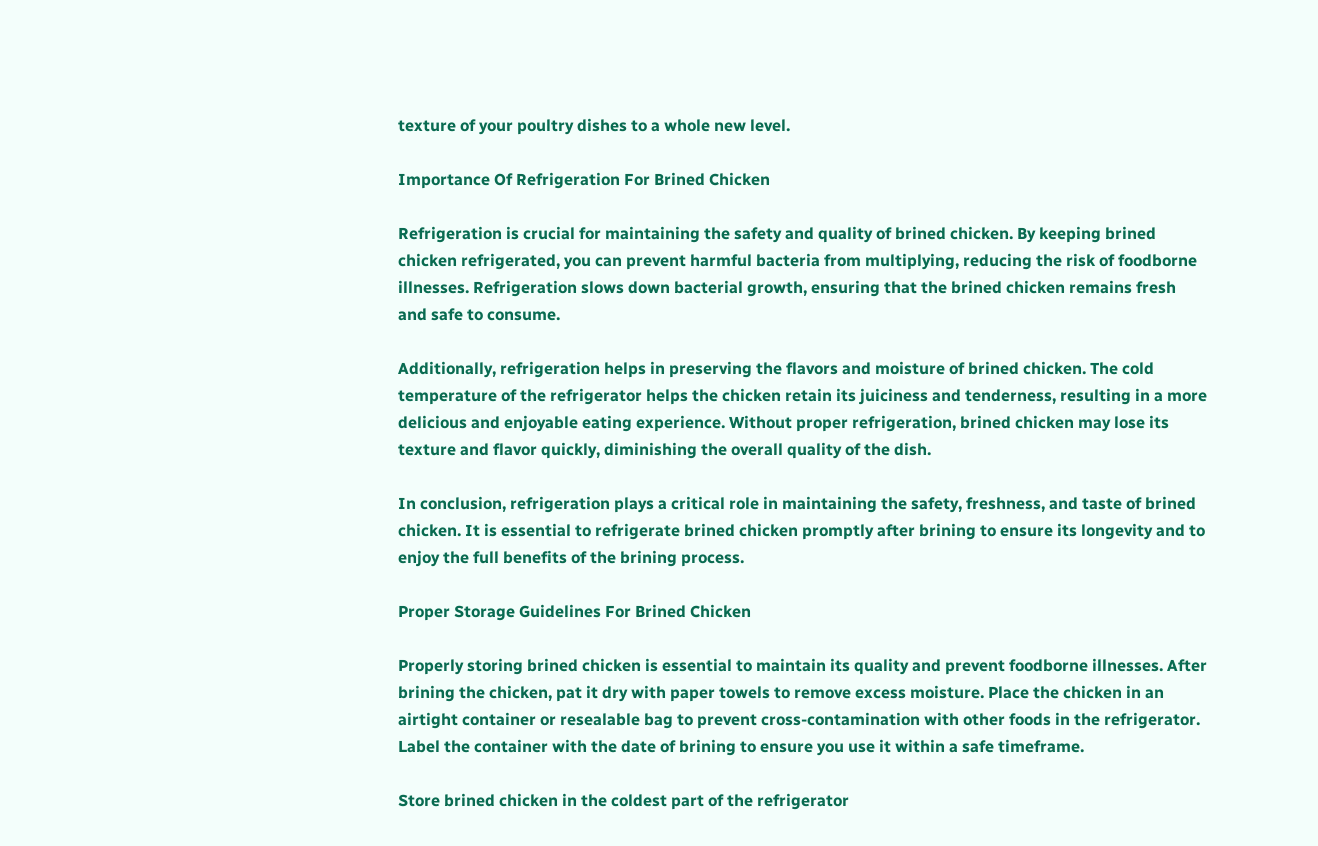texture of your poultry dishes to a whole new level.

Importance Of Refrigeration For Brined Chicken

Refrigeration is crucial for maintaining the safety and quality of brined chicken. By keeping brined chicken refrigerated, you can prevent harmful bacteria from multiplying, reducing the risk of foodborne illnesses. Refrigeration slows down bacterial growth, ensuring that the brined chicken remains fresh and safe to consume.

Additionally, refrigeration helps in preserving the flavors and moisture of brined chicken. The cold temperature of the refrigerator helps the chicken retain its juiciness and tenderness, resulting in a more delicious and enjoyable eating experience. Without proper refrigeration, brined chicken may lose its texture and flavor quickly, diminishing the overall quality of the dish.

In conclusion, refrigeration plays a critical role in maintaining the safety, freshness, and taste of brined chicken. It is essential to refrigerate brined chicken promptly after brining to ensure its longevity and to enjoy the full benefits of the brining process.

Proper Storage Guidelines For Brined Chicken

Properly storing brined chicken is essential to maintain its quality and prevent foodborne illnesses. After brining the chicken, pat it dry with paper towels to remove excess moisture. Place the chicken in an airtight container or resealable bag to prevent cross-contamination with other foods in the refrigerator. Label the container with the date of brining to ensure you use it within a safe timeframe.

Store brined chicken in the coldest part of the refrigerator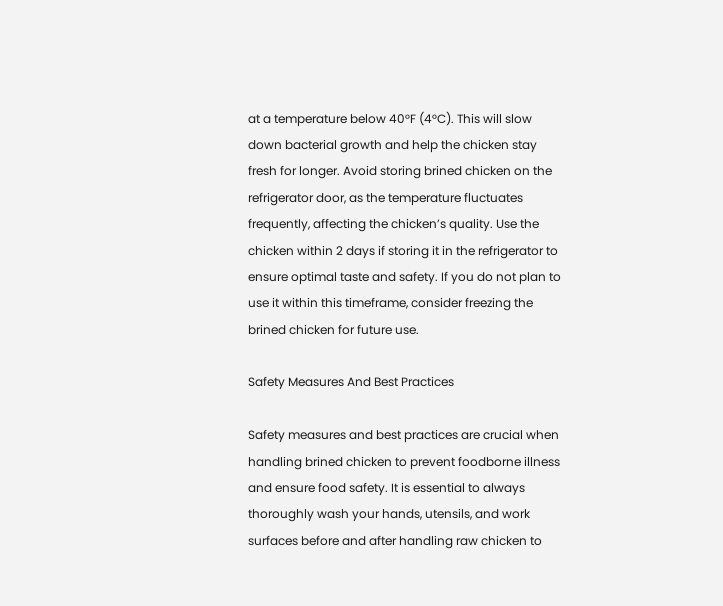at a temperature below 40°F (4°C). This will slow down bacterial growth and help the chicken stay fresh for longer. Avoid storing brined chicken on the refrigerator door, as the temperature fluctuates frequently, affecting the chicken’s quality. Use the chicken within 2 days if storing it in the refrigerator to ensure optimal taste and safety. If you do not plan to use it within this timeframe, consider freezing the brined chicken for future use.

Safety Measures And Best Practices

Safety measures and best practices are crucial when handling brined chicken to prevent foodborne illness and ensure food safety. It is essential to always thoroughly wash your hands, utensils, and work surfaces before and after handling raw chicken to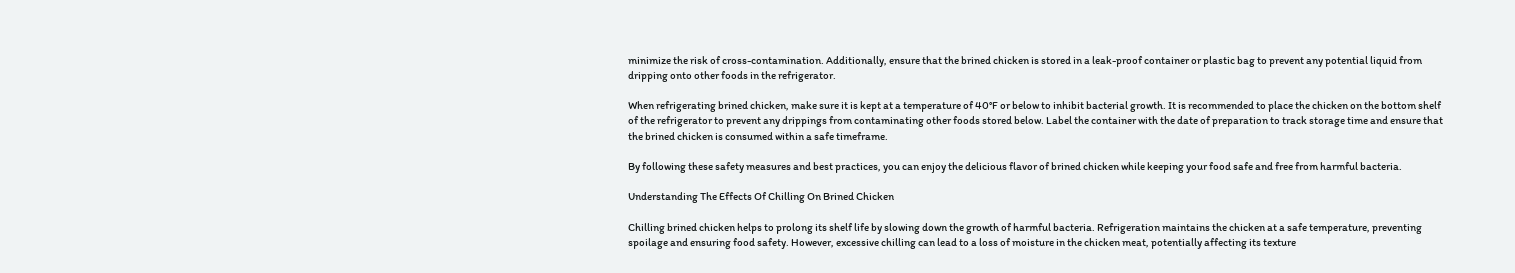minimize the risk of cross-contamination. Additionally, ensure that the brined chicken is stored in a leak-proof container or plastic bag to prevent any potential liquid from dripping onto other foods in the refrigerator.

When refrigerating brined chicken, make sure it is kept at a temperature of 40°F or below to inhibit bacterial growth. It is recommended to place the chicken on the bottom shelf of the refrigerator to prevent any drippings from contaminating other foods stored below. Label the container with the date of preparation to track storage time and ensure that the brined chicken is consumed within a safe timeframe.

By following these safety measures and best practices, you can enjoy the delicious flavor of brined chicken while keeping your food safe and free from harmful bacteria.

Understanding The Effects Of Chilling On Brined Chicken

Chilling brined chicken helps to prolong its shelf life by slowing down the growth of harmful bacteria. Refrigeration maintains the chicken at a safe temperature, preventing spoilage and ensuring food safety. However, excessive chilling can lead to a loss of moisture in the chicken meat, potentially affecting its texture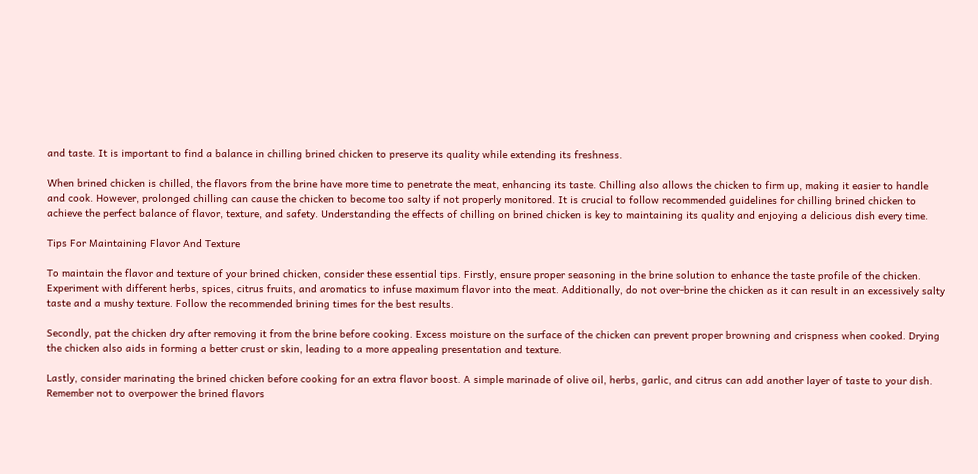and taste. It is important to find a balance in chilling brined chicken to preserve its quality while extending its freshness.

When brined chicken is chilled, the flavors from the brine have more time to penetrate the meat, enhancing its taste. Chilling also allows the chicken to firm up, making it easier to handle and cook. However, prolonged chilling can cause the chicken to become too salty if not properly monitored. It is crucial to follow recommended guidelines for chilling brined chicken to achieve the perfect balance of flavor, texture, and safety. Understanding the effects of chilling on brined chicken is key to maintaining its quality and enjoying a delicious dish every time.

Tips For Maintaining Flavor And Texture

To maintain the flavor and texture of your brined chicken, consider these essential tips. Firstly, ensure proper seasoning in the brine solution to enhance the taste profile of the chicken. Experiment with different herbs, spices, citrus fruits, and aromatics to infuse maximum flavor into the meat. Additionally, do not over-brine the chicken as it can result in an excessively salty taste and a mushy texture. Follow the recommended brining times for the best results.

Secondly, pat the chicken dry after removing it from the brine before cooking. Excess moisture on the surface of the chicken can prevent proper browning and crispness when cooked. Drying the chicken also aids in forming a better crust or skin, leading to a more appealing presentation and texture.

Lastly, consider marinating the brined chicken before cooking for an extra flavor boost. A simple marinade of olive oil, herbs, garlic, and citrus can add another layer of taste to your dish. Remember not to overpower the brined flavors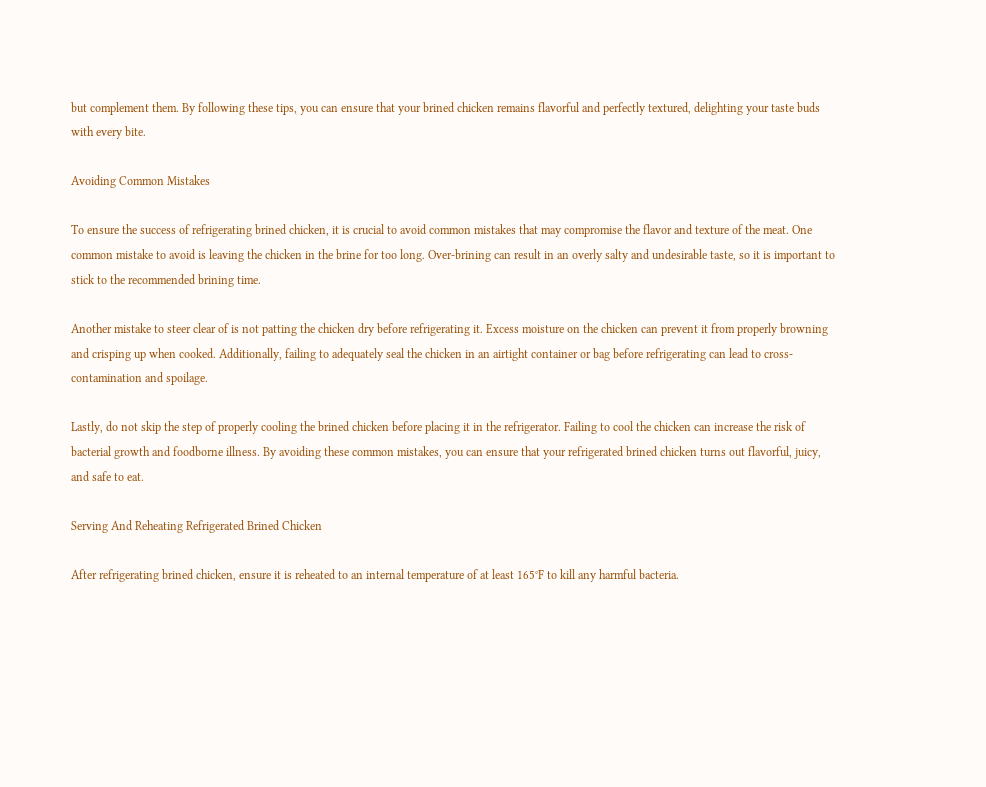but complement them. By following these tips, you can ensure that your brined chicken remains flavorful and perfectly textured, delighting your taste buds with every bite.

Avoiding Common Mistakes

To ensure the success of refrigerating brined chicken, it is crucial to avoid common mistakes that may compromise the flavor and texture of the meat. One common mistake to avoid is leaving the chicken in the brine for too long. Over-brining can result in an overly salty and undesirable taste, so it is important to stick to the recommended brining time.

Another mistake to steer clear of is not patting the chicken dry before refrigerating it. Excess moisture on the chicken can prevent it from properly browning and crisping up when cooked. Additionally, failing to adequately seal the chicken in an airtight container or bag before refrigerating can lead to cross-contamination and spoilage.

Lastly, do not skip the step of properly cooling the brined chicken before placing it in the refrigerator. Failing to cool the chicken can increase the risk of bacterial growth and foodborne illness. By avoiding these common mistakes, you can ensure that your refrigerated brined chicken turns out flavorful, juicy, and safe to eat.

Serving And Reheating Refrigerated Brined Chicken

After refrigerating brined chicken, ensure it is reheated to an internal temperature of at least 165°F to kill any harmful bacteria.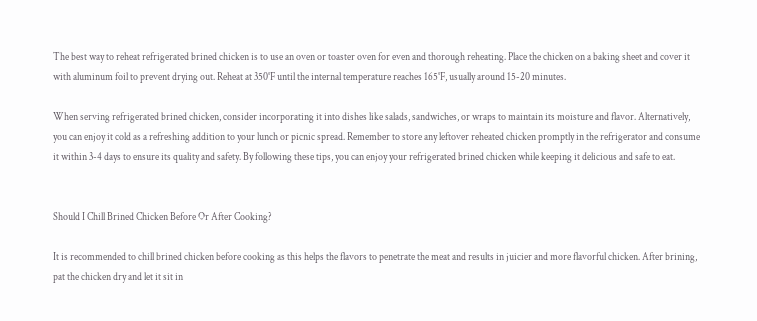The best way to reheat refrigerated brined chicken is to use an oven or toaster oven for even and thorough reheating. Place the chicken on a baking sheet and cover it with aluminum foil to prevent drying out. Reheat at 350°F until the internal temperature reaches 165°F, usually around 15-20 minutes.

When serving refrigerated brined chicken, consider incorporating it into dishes like salads, sandwiches, or wraps to maintain its moisture and flavor. Alternatively, you can enjoy it cold as a refreshing addition to your lunch or picnic spread. Remember to store any leftover reheated chicken promptly in the refrigerator and consume it within 3-4 days to ensure its quality and safety. By following these tips, you can enjoy your refrigerated brined chicken while keeping it delicious and safe to eat.


Should I Chill Brined Chicken Before Or After Cooking?

It is recommended to chill brined chicken before cooking as this helps the flavors to penetrate the meat and results in juicier and more flavorful chicken. After brining, pat the chicken dry and let it sit in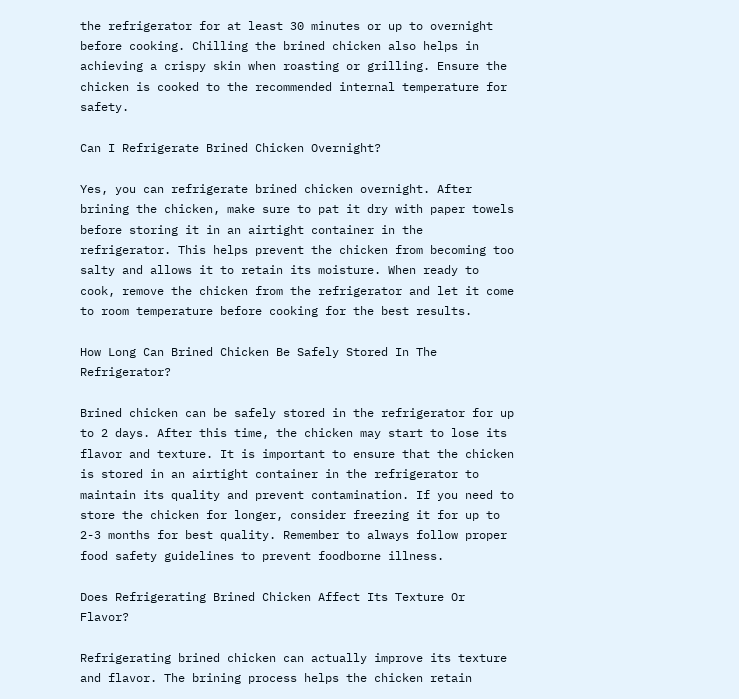the refrigerator for at least 30 minutes or up to overnight before cooking. Chilling the brined chicken also helps in achieving a crispy skin when roasting or grilling. Ensure the chicken is cooked to the recommended internal temperature for safety.

Can I Refrigerate Brined Chicken Overnight?

Yes, you can refrigerate brined chicken overnight. After brining the chicken, make sure to pat it dry with paper towels before storing it in an airtight container in the refrigerator. This helps prevent the chicken from becoming too salty and allows it to retain its moisture. When ready to cook, remove the chicken from the refrigerator and let it come to room temperature before cooking for the best results.

How Long Can Brined Chicken Be Safely Stored In The Refrigerator?

Brined chicken can be safely stored in the refrigerator for up to 2 days. After this time, the chicken may start to lose its flavor and texture. It is important to ensure that the chicken is stored in an airtight container in the refrigerator to maintain its quality and prevent contamination. If you need to store the chicken for longer, consider freezing it for up to 2-3 months for best quality. Remember to always follow proper food safety guidelines to prevent foodborne illness.

Does Refrigerating Brined Chicken Affect Its Texture Or Flavor?

Refrigerating brined chicken can actually improve its texture and flavor. The brining process helps the chicken retain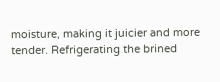moisture, making it juicier and more tender. Refrigerating the brined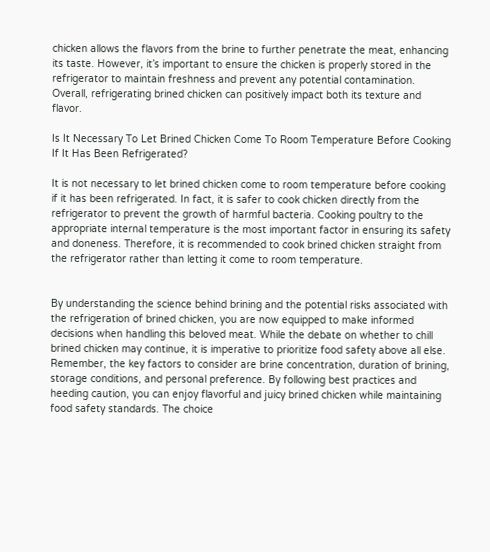chicken allows the flavors from the brine to further penetrate the meat, enhancing its taste. However, it’s important to ensure the chicken is properly stored in the refrigerator to maintain freshness and prevent any potential contamination. Overall, refrigerating brined chicken can positively impact both its texture and flavor.

Is It Necessary To Let Brined Chicken Come To Room Temperature Before Cooking If It Has Been Refrigerated?

It is not necessary to let brined chicken come to room temperature before cooking if it has been refrigerated. In fact, it is safer to cook chicken directly from the refrigerator to prevent the growth of harmful bacteria. Cooking poultry to the appropriate internal temperature is the most important factor in ensuring its safety and doneness. Therefore, it is recommended to cook brined chicken straight from the refrigerator rather than letting it come to room temperature.


By understanding the science behind brining and the potential risks associated with the refrigeration of brined chicken, you are now equipped to make informed decisions when handling this beloved meat. While the debate on whether to chill brined chicken may continue, it is imperative to prioritize food safety above all else. Remember, the key factors to consider are brine concentration, duration of brining, storage conditions, and personal preference. By following best practices and heeding caution, you can enjoy flavorful and juicy brined chicken while maintaining food safety standards. The choice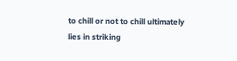to chill or not to chill ultimately lies in striking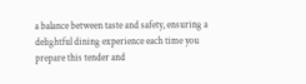a balance between taste and safety, ensuring a delightful dining experience each time you prepare this tender and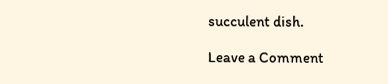succulent dish.

Leave a Comment